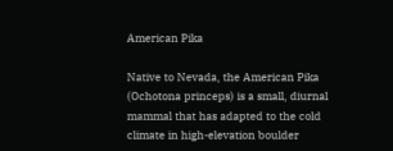American Pika

Native to Nevada, the American Pika (Ochotona princeps) is a small, diurnal mammal that has adapted to the cold climate in high-elevation boulder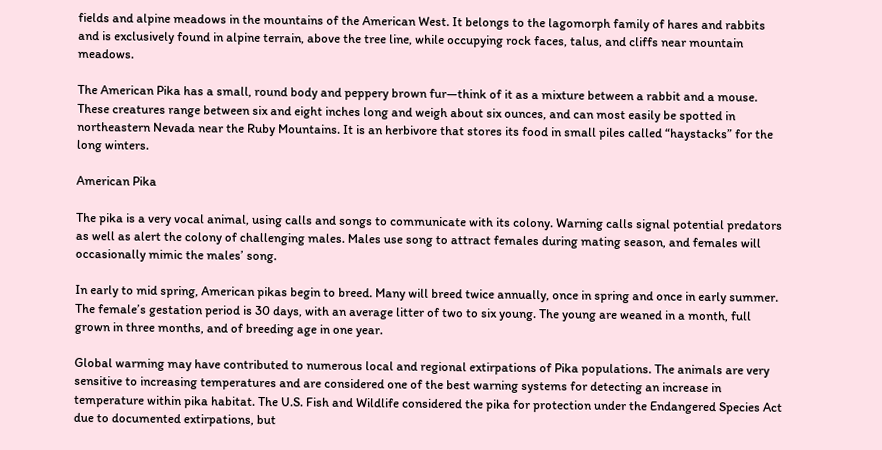fields and alpine meadows in the mountains of the American West. It belongs to the lagomorph family of hares and rabbits and is exclusively found in alpine terrain, above the tree line, while occupying rock faces, talus, and cliffs near mountain meadows.

The American Pika has a small, round body and peppery brown fur—think of it as a mixture between a rabbit and a mouse. These creatures range between six and eight inches long and weigh about six ounces, and can most easily be spotted in northeastern Nevada near the Ruby Mountains. It is an herbivore that stores its food in small piles called “haystacks” for the long winters.

American Pika

The pika is a very vocal animal, using calls and songs to communicate with its colony. Warning calls signal potential predators as well as alert the colony of challenging males. Males use song to attract females during mating season, and females will occasionally mimic the males’ song.

In early to mid spring, American pikas begin to breed. Many will breed twice annually, once in spring and once in early summer. The female’s gestation period is 30 days, with an average litter of two to six young. The young are weaned in a month, full grown in three months, and of breeding age in one year.

Global warming may have contributed to numerous local and regional extirpations of Pika populations. The animals are very sensitive to increasing temperatures and are considered one of the best warning systems for detecting an increase in temperature within pika habitat. The U.S. Fish and Wildlife considered the pika for protection under the Endangered Species Act due to documented extirpations, but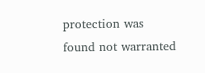protection was found not warranted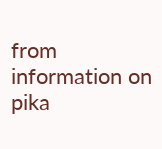from information on pika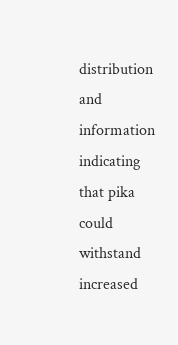distribution and information indicating that pika could withstand increased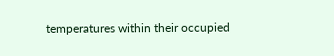temperatures within their occupied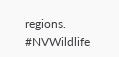regions. #NVWildlife